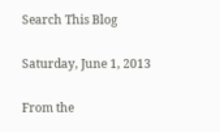Search This Blog

Saturday, June 1, 2013

From the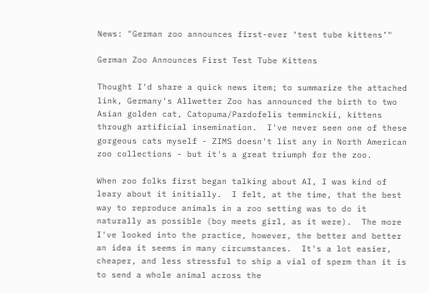News: "German zoo announces first-ever ‘test tube kittens’"

German Zoo Announces First Test Tube Kittens

Thought I'd share a quick news item; to summarize the attached link, Germany's Allwetter Zoo has announced the birth to two Asian golden cat, Catopuma/Pardofelis temminckii, kittens through artificial insemination.  I've never seen one of these gorgeous cats myself - ZIMS doesn't list any in North American zoo collections - but it's a great triumph for the zoo.

When zoo folks first began talking about AI, I was kind of leary about it initially.  I felt, at the time, that the best way to reproduce animals in a zoo setting was to do it naturally as possible (boy meets girl, as it were).  The more I've looked into the practice, however, the better and better an idea it seems in many circumstances.  It's a lot easier, cheaper, and less stressful to ship a vial of sperm than it is to send a whole animal across the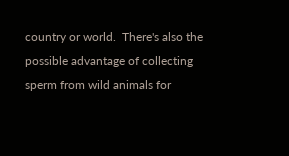country or world.  There's also the possible advantage of collecting sperm from wild animals for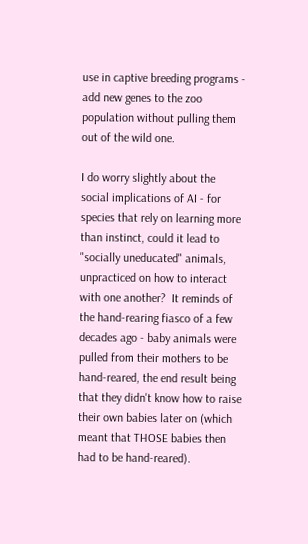use in captive breeding programs - add new genes to the zoo population without pulling them out of the wild one.

I do worry slightly about the social implications of AI - for species that rely on learning more than instinct, could it lead to "socially uneducated" animals, unpracticed on how to interact with one another?  It reminds of the hand-rearing fiasco of a few decades ago - baby animals were pulled from their mothers to be hand-reared, the end result being that they didn't know how to raise their own babies later on (which meant that THOSE babies then had to be hand-reared).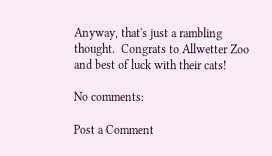Anyway, that's just a rambling thought.  Congrats to Allwetter Zoo and best of luck with their cats!

No comments:

Post a Comment